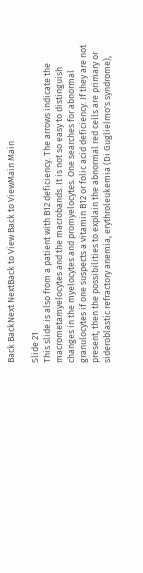Back BackNext NextBack to View Back to ViewMain Main

Slide 21
This slide is also from a patient with B12 deficiency. The arrows indicate the macrometamyelocytes and the macrobands. It is not so easy to distinguish changes in the myelocytes and promyelocytes. One searches for abnormal granulocytes if one suspects a vitamin B12 or folic acid deficiency. If they are not present, then the possibilities to explain the abnormal red cells are primary or sideroblastic refractory anemia, erythroleukemia (Di Guglielmo's syndrome),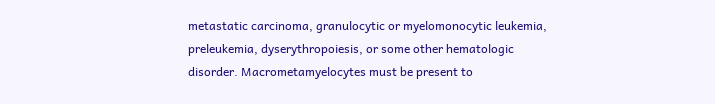metastatic carcinoma, granulocytic or myelomonocytic leukemia, preleukemia, dyserythropoiesis, or some other hematologic disorder. Macrometamyelocytes must be present to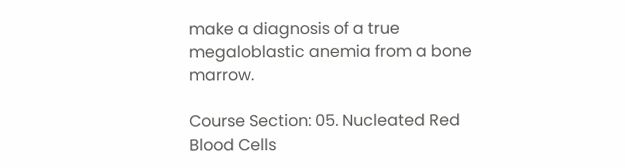make a diagnosis of a true megaloblastic anemia from a bone marrow.

Course Section: 05. Nucleated Red Blood Cells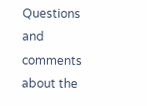Questions and comments about the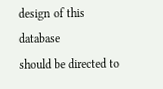design of this database
should be directed to